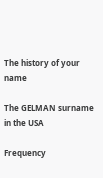The history of your name

The GELMAN surname in the USA

Frequency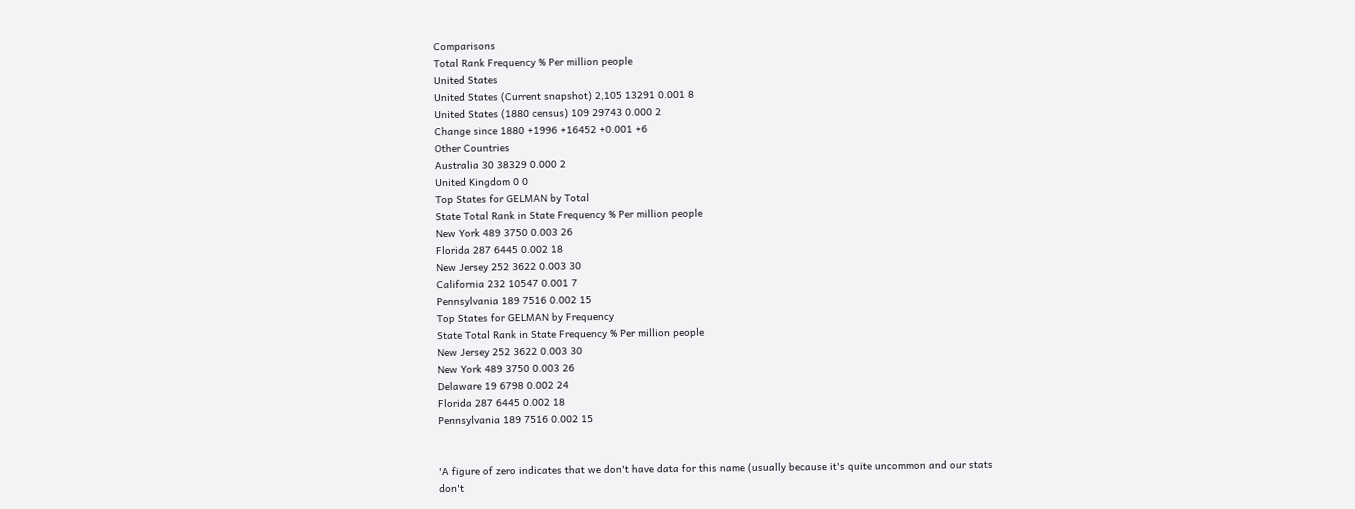Comparisons
Total Rank Frequency % Per million people
United States
United States (Current snapshot) 2,105 13291 0.001 8
United States (1880 census) 109 29743 0.000 2
Change since 1880 +1996 +16452 +0.001 +6
Other Countries
Australia 30 38329 0.000 2
United Kingdom 0 0
Top States for GELMAN by Total
State Total Rank in State Frequency % Per million people
New York 489 3750 0.003 26
Florida 287 6445 0.002 18
New Jersey 252 3622 0.003 30
California 232 10547 0.001 7
Pennsylvania 189 7516 0.002 15
Top States for GELMAN by Frequency
State Total Rank in State Frequency % Per million people
New Jersey 252 3622 0.003 30
New York 489 3750 0.003 26
Delaware 19 6798 0.002 24
Florida 287 6445 0.002 18
Pennsylvania 189 7516 0.002 15


'A figure of zero indicates that we don't have data for this name (usually because it's quite uncommon and our stats don't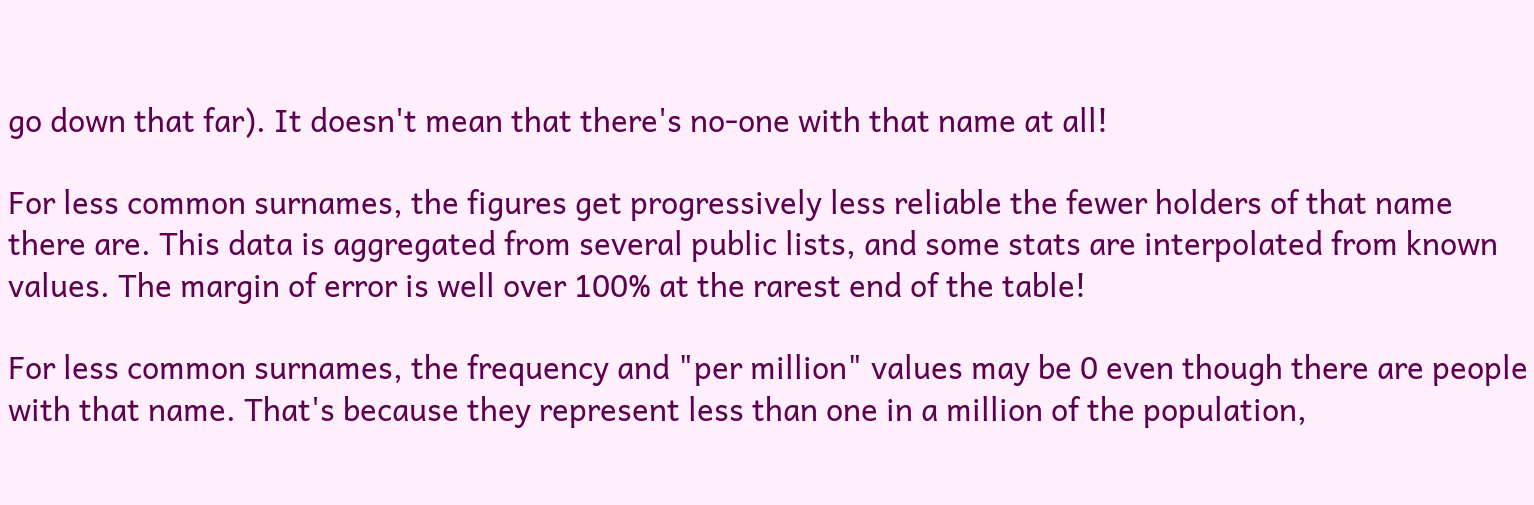go down that far). It doesn't mean that there's no-one with that name at all!

For less common surnames, the figures get progressively less reliable the fewer holders of that name there are. This data is aggregated from several public lists, and some stats are interpolated from known values. The margin of error is well over 100% at the rarest end of the table!

For less common surnames, the frequency and "per million" values may be 0 even though there are people with that name. That's because they represent less than one in a million of the population,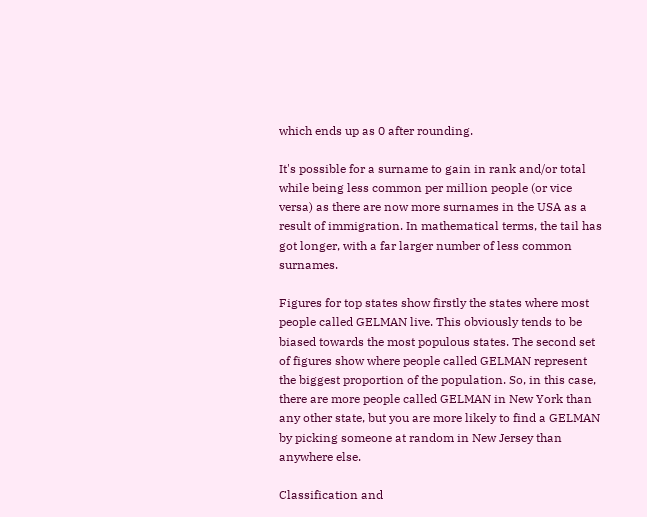which ends up as 0 after rounding.

It's possible for a surname to gain in rank and/or total while being less common per million people (or vice versa) as there are now more surnames in the USA as a result of immigration. In mathematical terms, the tail has got longer, with a far larger number of less common surnames.

Figures for top states show firstly the states where most people called GELMAN live. This obviously tends to be biased towards the most populous states. The second set of figures show where people called GELMAN represent the biggest proportion of the population. So, in this case, there are more people called GELMAN in New York than any other state, but you are more likely to find a GELMAN by picking someone at random in New Jersey than anywhere else.

Classification and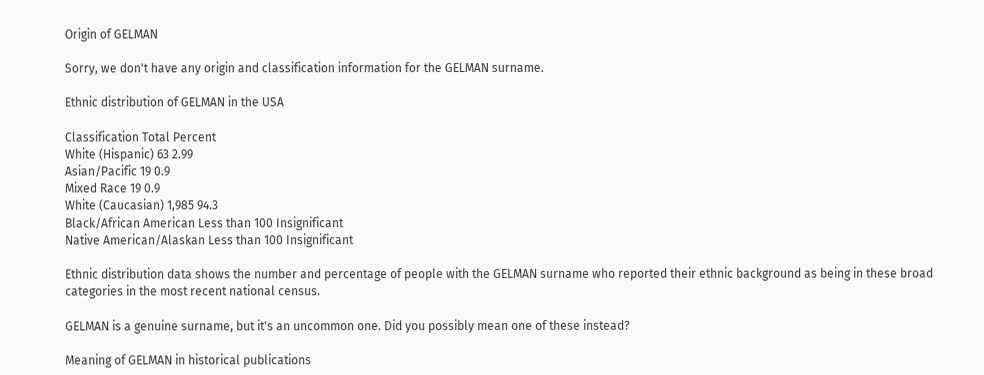Origin of GELMAN

Sorry, we don't have any origin and classification information for the GELMAN surname.

Ethnic distribution of GELMAN in the USA

Classification Total Percent
White (Hispanic) 63 2.99
Asian/Pacific 19 0.9
Mixed Race 19 0.9
White (Caucasian) 1,985 94.3
Black/African American Less than 100 Insignificant
Native American/Alaskan Less than 100 Insignificant

Ethnic distribution data shows the number and percentage of people with the GELMAN surname who reported their ethnic background as being in these broad categories in the most recent national census.

GELMAN is a genuine surname, but it's an uncommon one. Did you possibly mean one of these instead?

Meaning of GELMAN in historical publications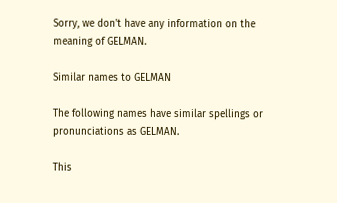Sorry, we don't have any information on the meaning of GELMAN.

Similar names to GELMAN

The following names have similar spellings or pronunciations as GELMAN.

This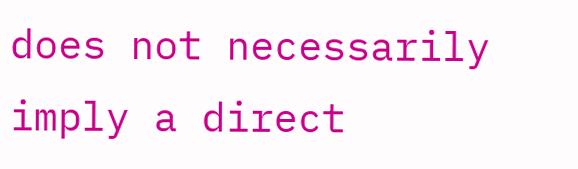does not necessarily imply a direct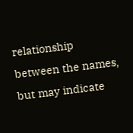relationship between the names, but may indicate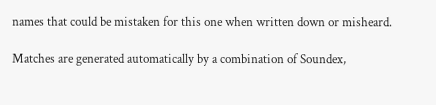names that could be mistaken for this one when written down or misheard.

Matches are generated automatically by a combination of Soundex,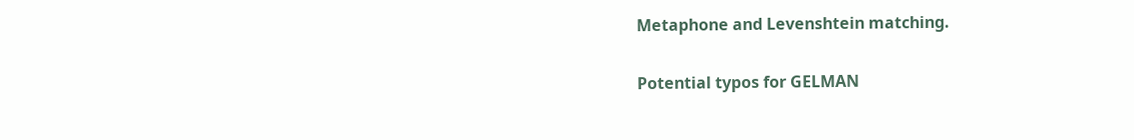Metaphone and Levenshtein matching.

Potential typos for GELMAN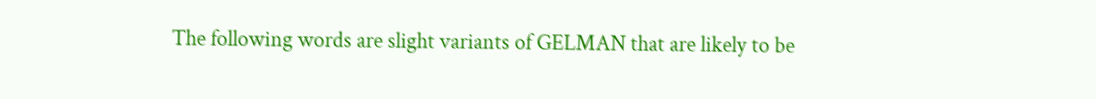The following words are slight variants of GELMAN that are likely to be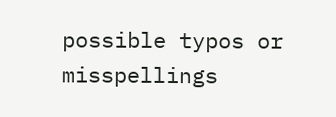possible typos or misspellings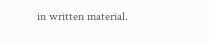in written material.